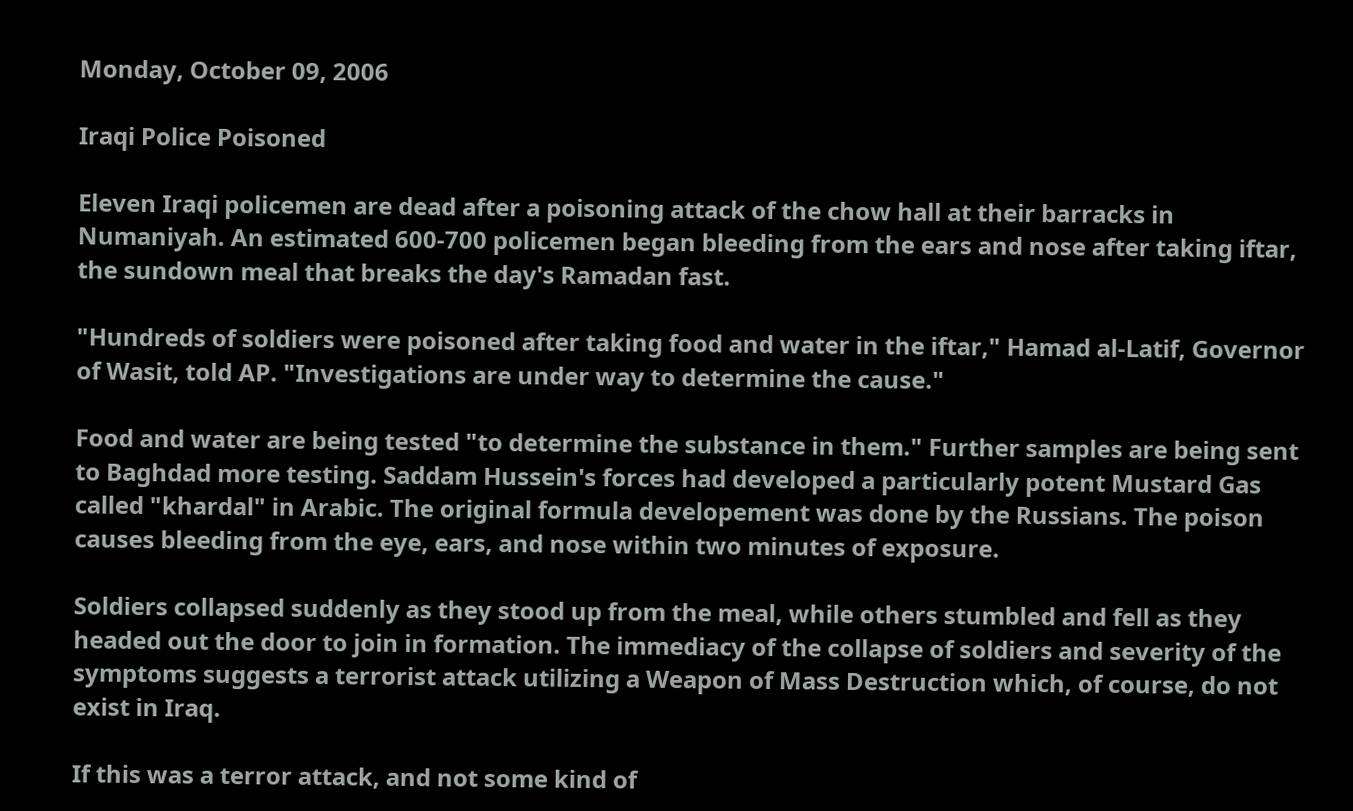Monday, October 09, 2006

Iraqi Police Poisoned

Eleven Iraqi policemen are dead after a poisoning attack of the chow hall at their barracks in Numaniyah. An estimated 600-700 policemen began bleeding from the ears and nose after taking iftar, the sundown meal that breaks the day's Ramadan fast.

"Hundreds of soldiers were poisoned after taking food and water in the iftar," Hamad al-Latif, Governor of Wasit, told AP. "Investigations are under way to determine the cause."

Food and water are being tested "to determine the substance in them." Further samples are being sent to Baghdad more testing. Saddam Hussein's forces had developed a particularly potent Mustard Gas called "khardal" in Arabic. The original formula developement was done by the Russians. The poison causes bleeding from the eye, ears, and nose within two minutes of exposure.

Soldiers collapsed suddenly as they stood up from the meal, while others stumbled and fell as they headed out the door to join in formation. The immediacy of the collapse of soldiers and severity of the symptoms suggests a terrorist attack utilizing a Weapon of Mass Destruction which, of course, do not exist in Iraq.

If this was a terror attack, and not some kind of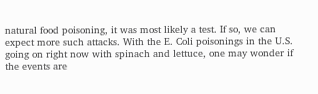natural food poisoning, it was most likely a test. If so, we can expect more such attacks. With the E. Coli poisonings in the U.S. going on right now with spinach and lettuce, one may wonder if the events are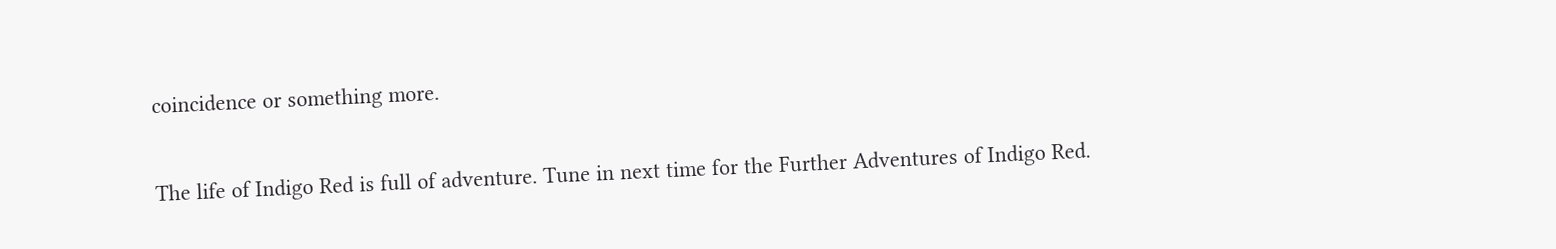coincidence or something more.

The life of Indigo Red is full of adventure. Tune in next time for the Further Adventures of Indigo Red.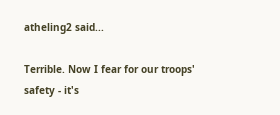atheling2 said...

Terrible. Now I fear for our troops' safety - it's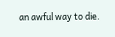an awful way to die.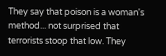They say that poison is a woman's method... not surprised that terrorists stoop that low. They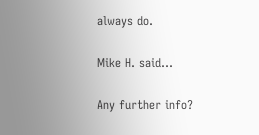always do.

Mike H. said...

Any further info?